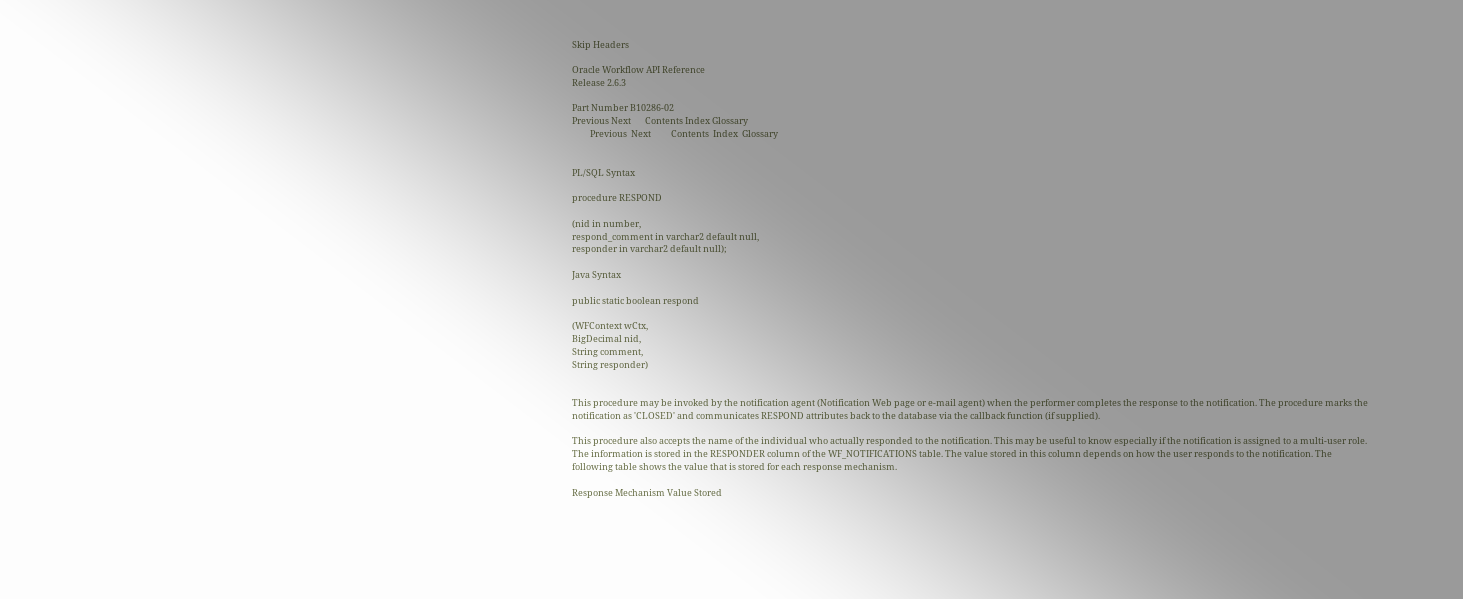Skip Headers

Oracle Workflow API Reference
Release 2.6.3

Part Number B10286-02
Previous Next       Contents Index Glossary
         Previous  Next          Contents  Index  Glossary


PL/SQL Syntax

procedure RESPOND

(nid in number,
respond_comment in varchar2 default null,
responder in varchar2 default null);

Java Syntax

public static boolean respond

(WFContext wCtx,
BigDecimal nid,
String comment,
String responder)


This procedure may be invoked by the notification agent (Notification Web page or e-mail agent) when the performer completes the response to the notification. The procedure marks the notification as 'CLOSED' and communicates RESPOND attributes back to the database via the callback function (if supplied).

This procedure also accepts the name of the individual who actually responded to the notification. This may be useful to know especially if the notification is assigned to a multi-user role. The information is stored in the RESPONDER column of the WF_NOTIFICATIONS table. The value stored in this column depends on how the user responds to the notification. The following table shows the value that is stored for each response mechanism.

Response Mechanism Value Stored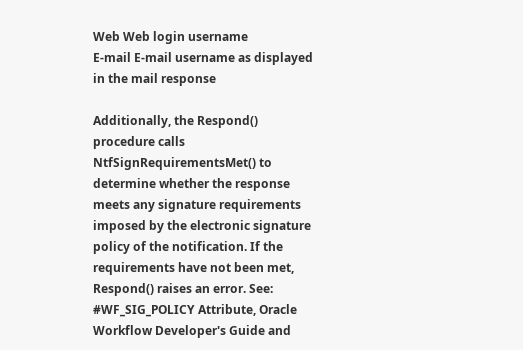Web Web login username
E-mail E-mail username as displayed in the mail response

Additionally, the Respond() procedure calls NtfSignRequirementsMet() to determine whether the response meets any signature requirements imposed by the electronic signature policy of the notification. If the requirements have not been met, Respond() raises an error. See: #WF_SIG_POLICY Attribute, Oracle Workflow Developer's Guide and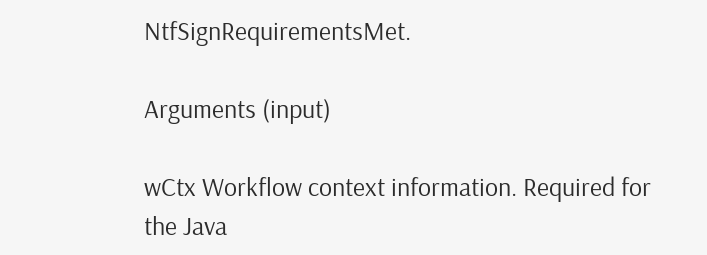NtfSignRequirementsMet.

Arguments (input)

wCtx Workflow context information. Required for the Java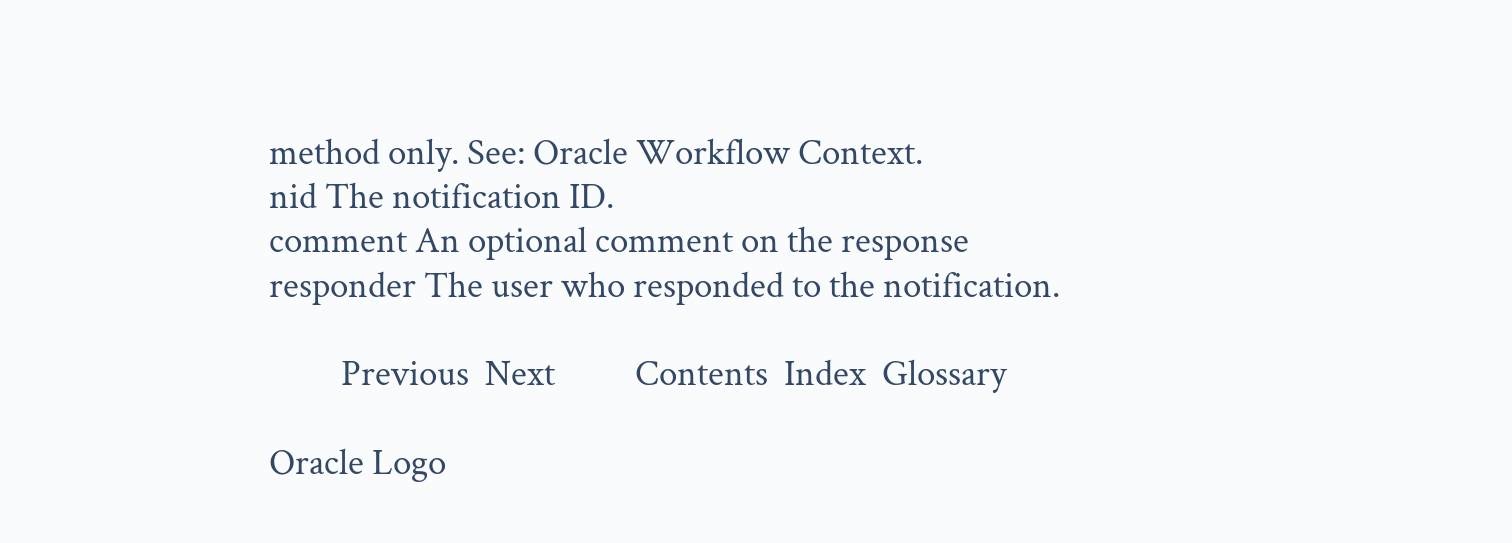method only. See: Oracle Workflow Context.
nid The notification ID.
comment An optional comment on the response
responder The user who responded to the notification.

         Previous  Next          Contents  Index  Glossary

Oracle Logo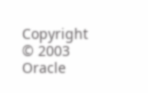Copyright © 2003 Oracle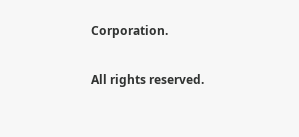Corporation.

All rights reserved.